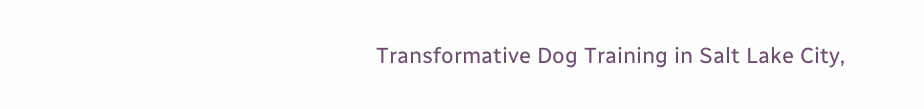Transformative Dog Training in Salt Lake City,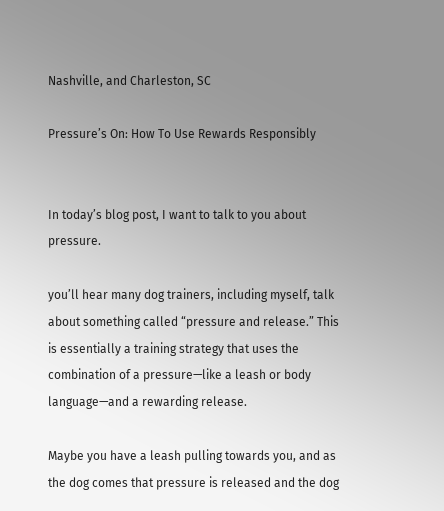Nashville, and Charleston, SC

Pressure’s On: How To Use Rewards Responsibly


In today’s blog post, I want to talk to you about pressure.

you’ll hear many dog trainers, including myself, talk about something called “pressure and release.” This is essentially a training strategy that uses the combination of a pressure—like a leash or body language—and a rewarding release.

Maybe you have a leash pulling towards you, and as the dog comes that pressure is released and the dog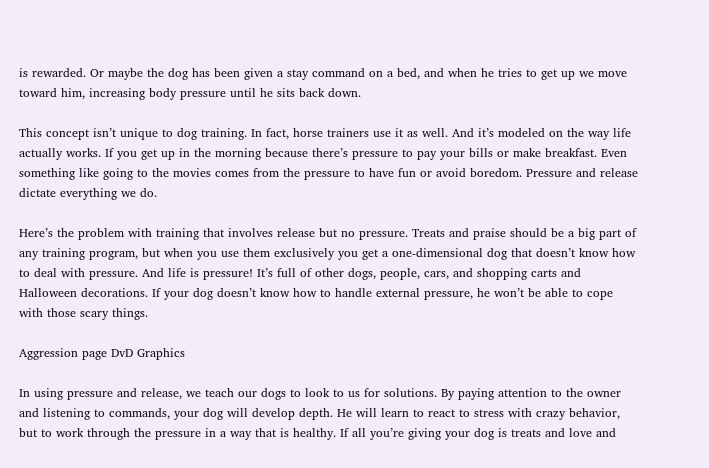is rewarded. Or maybe the dog has been given a stay command on a bed, and when he tries to get up we move toward him, increasing body pressure until he sits back down.

This concept isn’t unique to dog training. In fact, horse trainers use it as well. And it’s modeled on the way life actually works. If you get up in the morning because there’s pressure to pay your bills or make breakfast. Even something like going to the movies comes from the pressure to have fun or avoid boredom. Pressure and release dictate everything we do.

Here’s the problem with training that involves release but no pressure. Treats and praise should be a big part of any training program, but when you use them exclusively you get a one-dimensional dog that doesn’t know how to deal with pressure. And life is pressure! It’s full of other dogs, people, cars, and shopping carts and Halloween decorations. If your dog doesn’t know how to handle external pressure, he won’t be able to cope with those scary things.

Aggression page DvD Graphics

In using pressure and release, we teach our dogs to look to us for solutions. By paying attention to the owner and listening to commands, your dog will develop depth. He will learn to react to stress with crazy behavior, but to work through the pressure in a way that is healthy. If all you’re giving your dog is treats and love and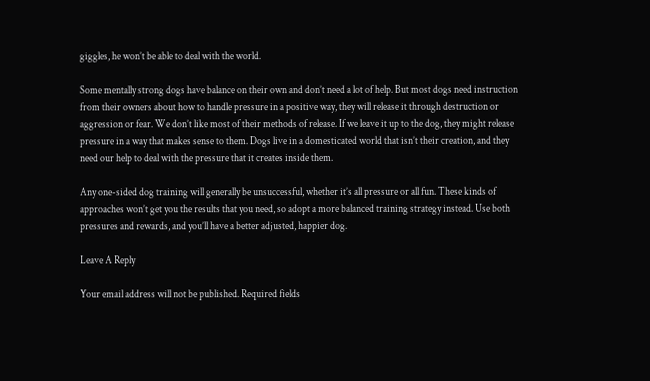giggles, he won’t be able to deal with the world.

Some mentally strong dogs have balance on their own and don’t need a lot of help. But most dogs need instruction from their owners about how to handle pressure in a positive way, they will release it through destruction or aggression or fear. We don’t like most of their methods of release. If we leave it up to the dog, they might release pressure in a way that makes sense to them. Dogs live in a domesticated world that isn’t their creation, and they need our help to deal with the pressure that it creates inside them.

Any one-sided dog training will generally be unsuccessful, whether it’s all pressure or all fun. These kinds of approaches won’t get you the results that you need, so adopt a more balanced training strategy instead. Use both pressures and rewards, and you’ll have a better adjusted, happier dog.

Leave A Reply

Your email address will not be published. Required fields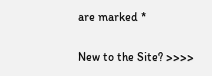are marked *

New to the Site? >>>>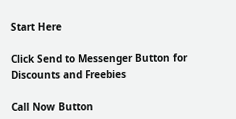Start Here

Click Send to Messenger Button for Discounts and Freebies

Call Now Button